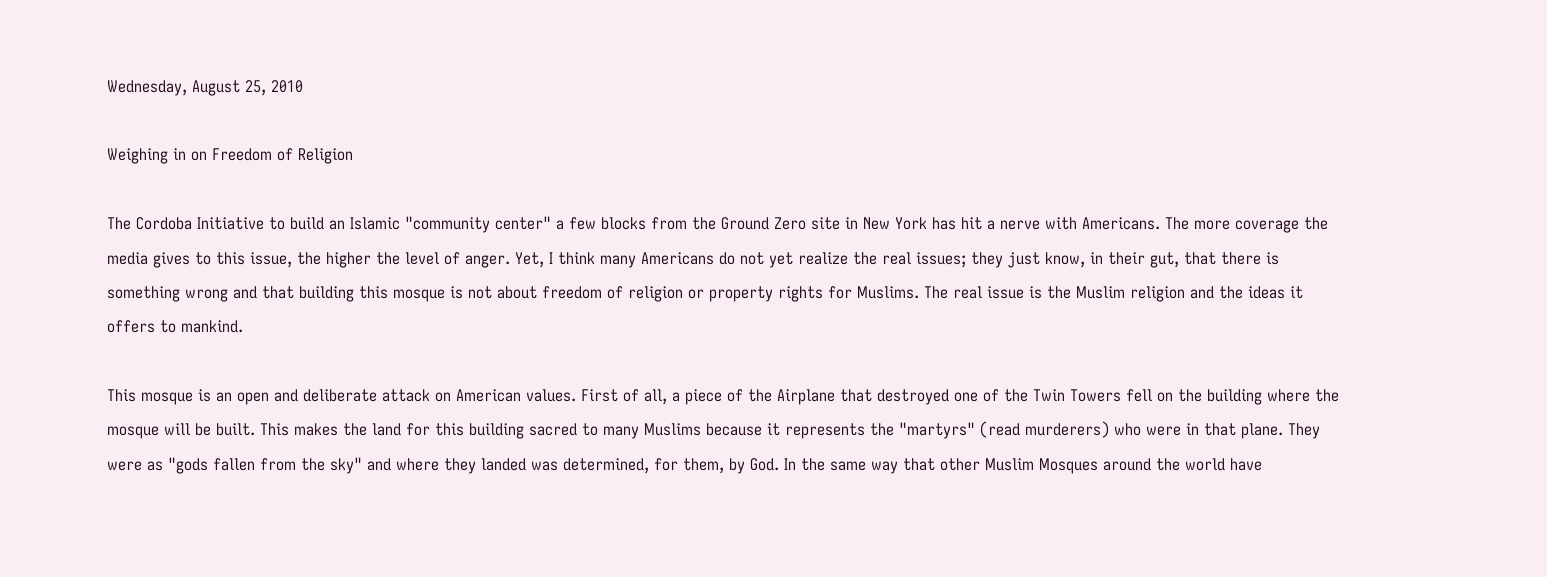Wednesday, August 25, 2010

Weighing in on Freedom of Religion

The Cordoba Initiative to build an Islamic "community center" a few blocks from the Ground Zero site in New York has hit a nerve with Americans. The more coverage the media gives to this issue, the higher the level of anger. Yet, I think many Americans do not yet realize the real issues; they just know, in their gut, that there is something wrong and that building this mosque is not about freedom of religion or property rights for Muslims. The real issue is the Muslim religion and the ideas it offers to mankind.

This mosque is an open and deliberate attack on American values. First of all, a piece of the Airplane that destroyed one of the Twin Towers fell on the building where the mosque will be built. This makes the land for this building sacred to many Muslims because it represents the "martyrs" (read murderers) who were in that plane. They were as "gods fallen from the sky" and where they landed was determined, for them, by God. In the same way that other Muslim Mosques around the world have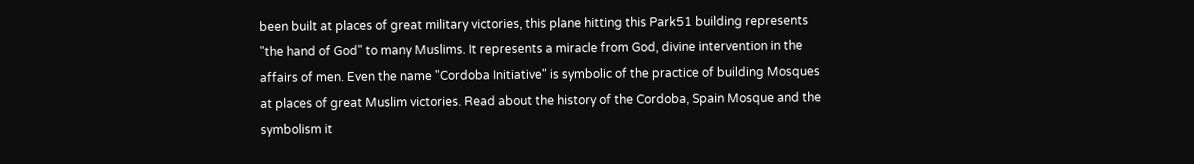been built at places of great military victories, this plane hitting this Park51 building represents "the hand of God" to many Muslims. It represents a miracle from God, divine intervention in the affairs of men. Even the name "Cordoba Initiative" is symbolic of the practice of building Mosques at places of great Muslim victories. Read about the history of the Cordoba, Spain Mosque and the symbolism it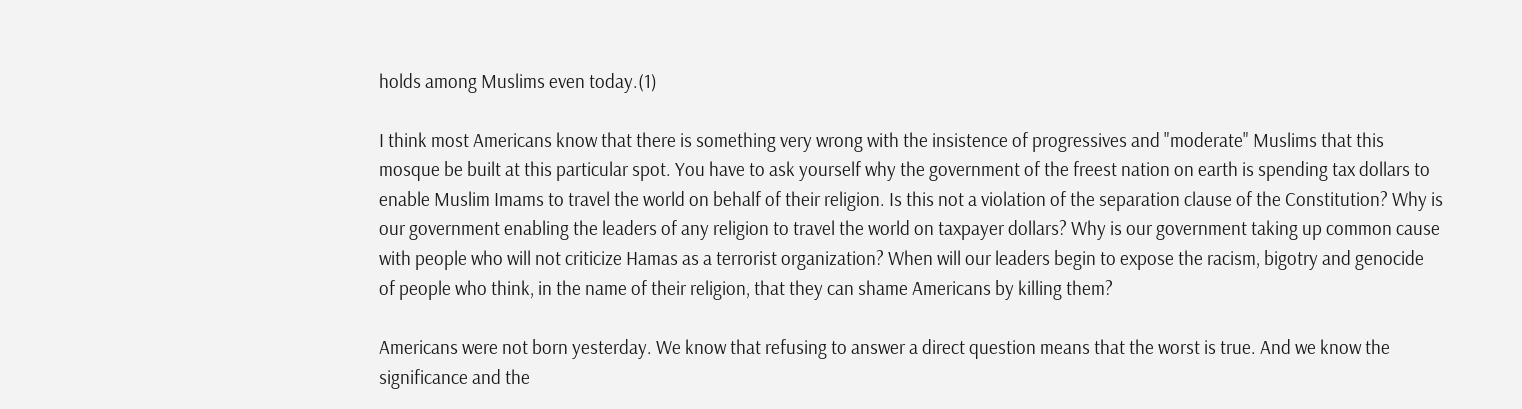holds among Muslims even today.(1)

I think most Americans know that there is something very wrong with the insistence of progressives and "moderate" Muslims that this mosque be built at this particular spot. You have to ask yourself why the government of the freest nation on earth is spending tax dollars to enable Muslim Imams to travel the world on behalf of their religion. Is this not a violation of the separation clause of the Constitution? Why is our government enabling the leaders of any religion to travel the world on taxpayer dollars? Why is our government taking up common cause with people who will not criticize Hamas as a terrorist organization? When will our leaders begin to expose the racism, bigotry and genocide of people who think, in the name of their religion, that they can shame Americans by killing them?

Americans were not born yesterday. We know that refusing to answer a direct question means that the worst is true. And we know the significance and the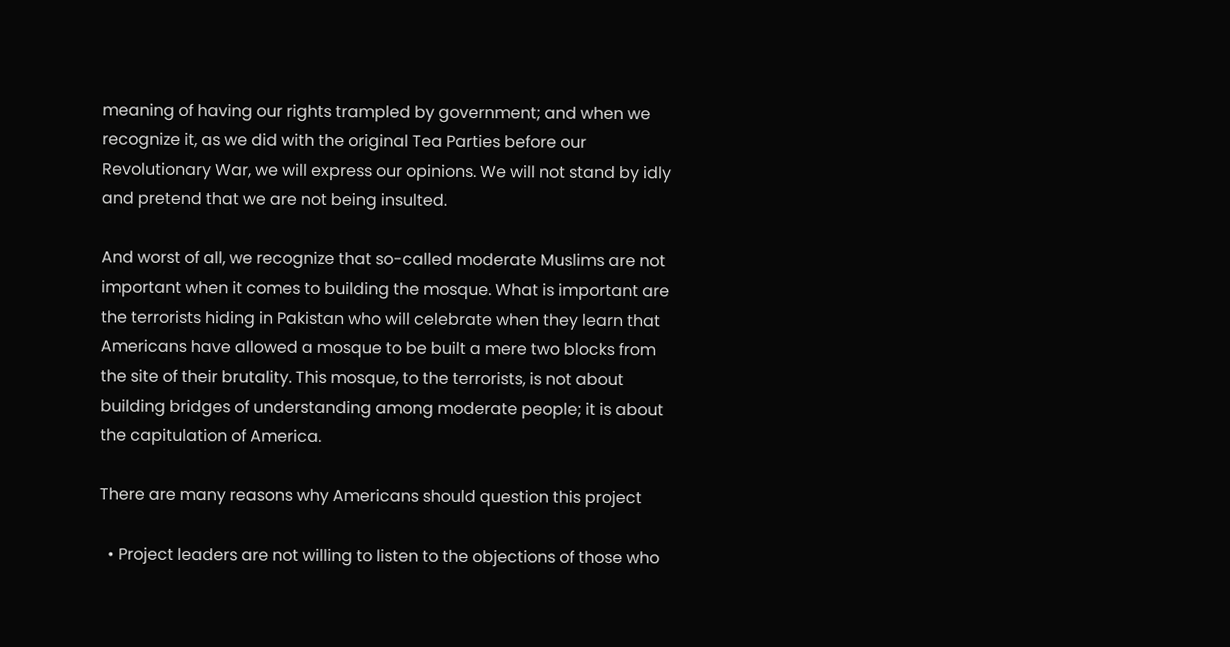meaning of having our rights trampled by government; and when we recognize it, as we did with the original Tea Parties before our Revolutionary War, we will express our opinions. We will not stand by idly and pretend that we are not being insulted.

And worst of all, we recognize that so-called moderate Muslims are not important when it comes to building the mosque. What is important are the terrorists hiding in Pakistan who will celebrate when they learn that Americans have allowed a mosque to be built a mere two blocks from the site of their brutality. This mosque, to the terrorists, is not about building bridges of understanding among moderate people; it is about the capitulation of America.

There are many reasons why Americans should question this project

  • Project leaders are not willing to listen to the objections of those who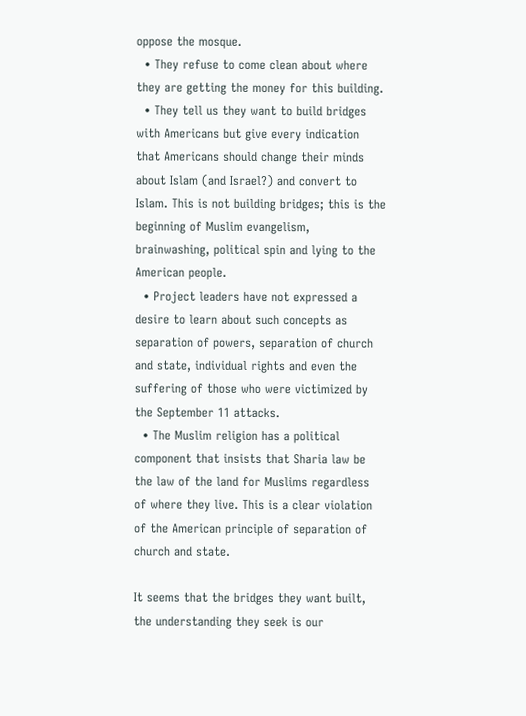oppose the mosque.
  • They refuse to come clean about where they are getting the money for this building.
  • They tell us they want to build bridges with Americans but give every indication that Americans should change their minds about Islam (and Israel?) and convert to Islam. This is not building bridges; this is the beginning of Muslim evangelism, brainwashing, political spin and lying to the American people.
  • Project leaders have not expressed a desire to learn about such concepts as separation of powers, separation of church and state, individual rights and even the suffering of those who were victimized by the September 11 attacks.
  • The Muslim religion has a political component that insists that Sharia law be the law of the land for Muslims regardless of where they live. This is a clear violation of the American principle of separation of church and state.

It seems that the bridges they want built, the understanding they seek is our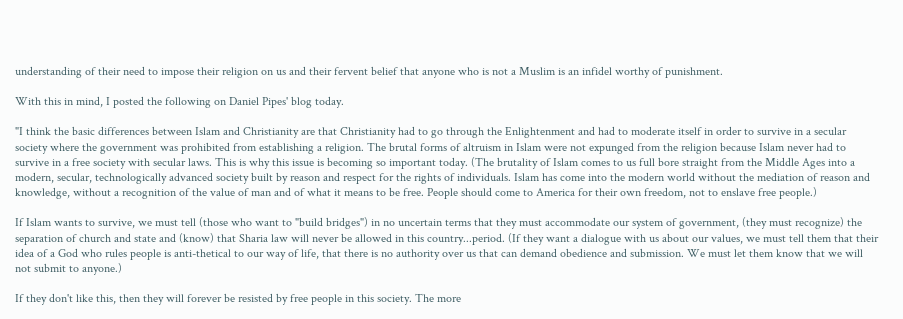understanding of their need to impose their religion on us and their fervent belief that anyone who is not a Muslim is an infidel worthy of punishment.

With this in mind, I posted the following on Daniel Pipes' blog today.

"I think the basic differences between Islam and Christianity are that Christianity had to go through the Enlightenment and had to moderate itself in order to survive in a secular society where the government was prohibited from establishing a religion. The brutal forms of altruism in Islam were not expunged from the religion because Islam never had to survive in a free society with secular laws. This is why this issue is becoming so important today. (The brutality of Islam comes to us full bore straight from the Middle Ages into a modern, secular, technologically advanced society built by reason and respect for the rights of individuals. Islam has come into the modern world without the mediation of reason and knowledge, without a recognition of the value of man and of what it means to be free. People should come to America for their own freedom, not to enslave free people.)

If Islam wants to survive, we must tell (those who want to "build bridges") in no uncertain terms that they must accommodate our system of government, (they must recognize) the separation of church and state and (know) that Sharia law will never be allowed in this country...period. (If they want a dialogue with us about our values, we must tell them that their idea of a God who rules people is anti-thetical to our way of life, that there is no authority over us that can demand obedience and submission. We must let them know that we will not submit to anyone.)

If they don't like this, then they will forever be resisted by free people in this society. The more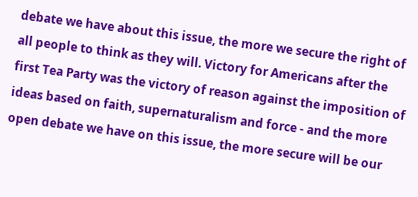debate we have about this issue, the more we secure the right of all people to think as they will. Victory for Americans after the first Tea Party was the victory of reason against the imposition of ideas based on faith, supernaturalism and force - and the more open debate we have on this issue, the more secure will be our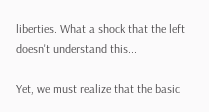liberties. What a shock that the left doesn't understand this...

Yet, we must realize that the basic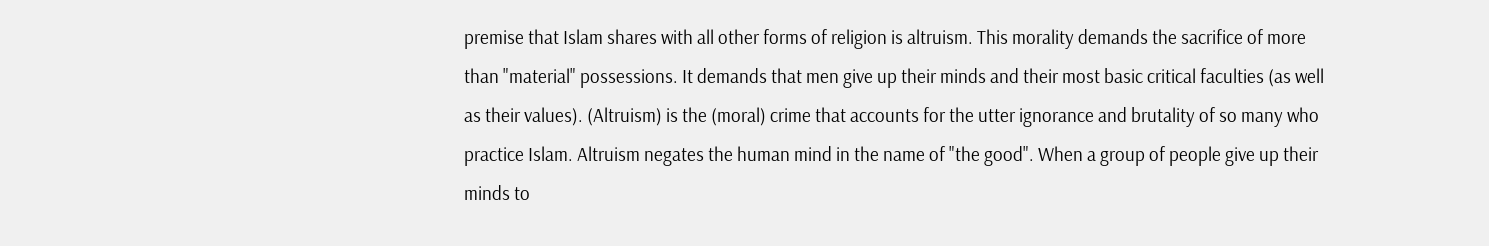premise that Islam shares with all other forms of religion is altruism. This morality demands the sacrifice of more than "material" possessions. It demands that men give up their minds and their most basic critical faculties (as well as their values). (Altruism) is the (moral) crime that accounts for the utter ignorance and brutality of so many who practice Islam. Altruism negates the human mind in the name of "the good". When a group of people give up their minds to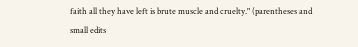faith all they have left is brute muscle and cruelty." (parentheses and small edits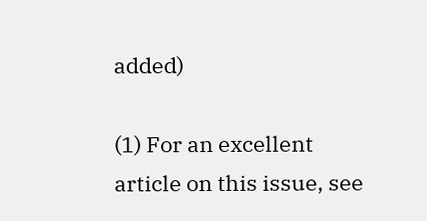added)

(1) For an excellent article on this issue, see